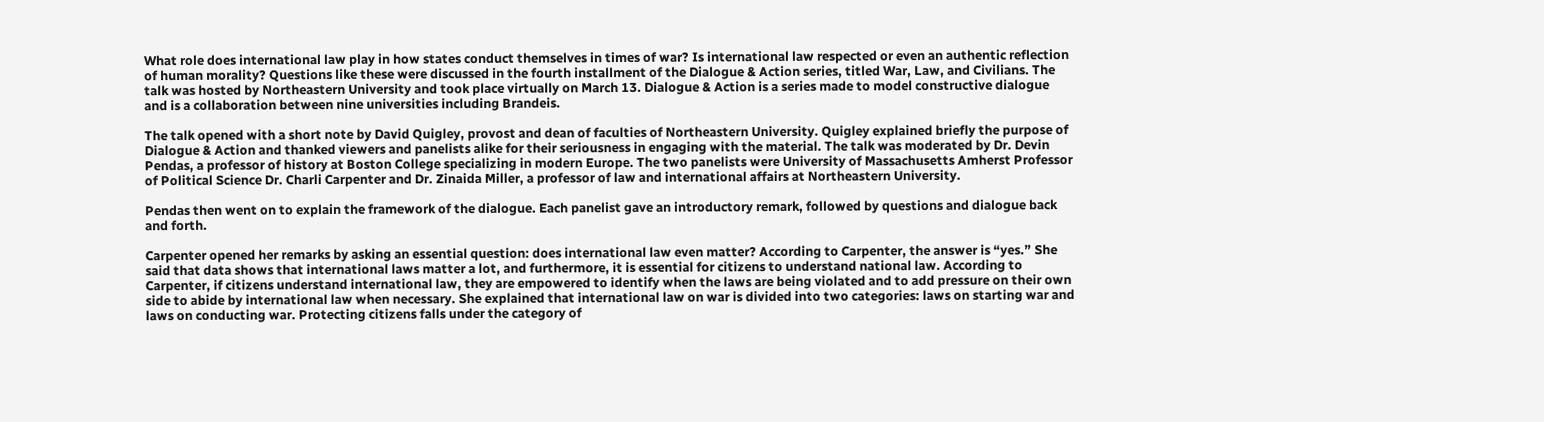What role does international law play in how states conduct themselves in times of war? Is international law respected or even an authentic reflection of human morality? Questions like these were discussed in the fourth installment of the Dialogue & Action series, titled War, Law, and Civilians. The talk was hosted by Northeastern University and took place virtually on March 13. Dialogue & Action is a series made to model constructive dialogue and is a collaboration between nine universities including Brandeis.

The talk opened with a short note by David Quigley, provost and dean of faculties of Northeastern University. Quigley explained briefly the purpose of Dialogue & Action and thanked viewers and panelists alike for their seriousness in engaging with the material. The talk was moderated by Dr. Devin Pendas, a professor of history at Boston College specializing in modern Europe. The two panelists were University of Massachusetts Amherst Professor of Political Science Dr. Charli Carpenter and Dr. Zinaida Miller, a professor of law and international affairs at Northeastern University.

Pendas then went on to explain the framework of the dialogue. Each panelist gave an introductory remark, followed by questions and dialogue back and forth.

Carpenter opened her remarks by asking an essential question: does international law even matter? According to Carpenter, the answer is “yes.” She said that data shows that international laws matter a lot, and furthermore, it is essential for citizens to understand national law. According to Carpenter, if citizens understand international law, they are empowered to identify when the laws are being violated and to add pressure on their own side to abide by international law when necessary. She explained that international law on war is divided into two categories: laws on starting war and laws on conducting war. Protecting citizens falls under the category of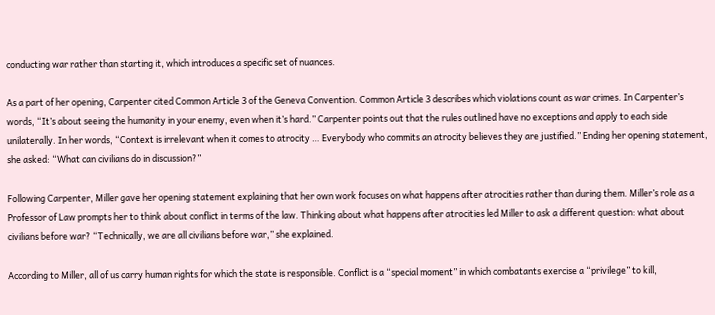conducting war rather than starting it, which introduces a specific set of nuances.

As a part of her opening, Carpenter cited Common Article 3 of the Geneva Convention. Common Article 3 describes which violations count as war crimes. In Carpenter’s words, “It’s about seeing the humanity in your enemy, even when it’s hard.” Carpenter points out that the rules outlined have no exceptions and apply to each side unilaterally. In her words, “Context is irrelevant when it comes to atrocity … Everybody who commits an atrocity believes they are justified.” Ending her opening statement, she asked: “What can civilians do in discussion?”

Following Carpenter, Miller gave her opening statement explaining that her own work focuses on what happens after atrocities rather than during them. Miller’s role as a Professor of Law prompts her to think about conflict in terms of the law. Thinking about what happens after atrocities led Miller to ask a different question: what about civilians before war? “Technically, we are all civilians before war,” she explained.

According to Miller, all of us carry human rights for which the state is responsible. Conflict is a “special moment” in which combatants exercise a “privilege” to kill,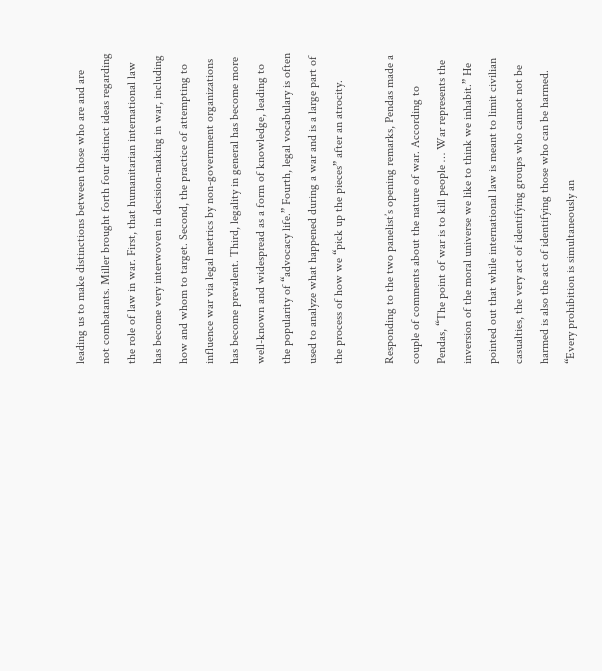leading us to make distinctions between those who are and are not combatants. Miller brought forth four distinct ideas regarding the role of law in war. First, that humanitarian international law has become very interwoven in decision-making in war, including how and whom to target. Second, the practice of attempting to influence war via legal metrics by non-government organizations has become prevalent. Third, legality in general has become more well-known and widespread as a form of knowledge, leading to the popularity of “advocacy life.” Fourth, legal vocabulary is often used to analyze what happened during a war and is a large part of the process of how we “pick up the pieces” after an atrocity.

Responding to the two panelist’s opening remarks, Pendas made a couple of comments about the nature of war. According to Pendas, “The point of war is to kill people … War represents the inversion of the moral universe we like to think we inhabit.” He pointed out that while international law is meant to limit civilian casualties, the very act of identifying groups who cannot not be harmed is also the act of identifying those who can be harmed. “Every prohibition is simultaneously an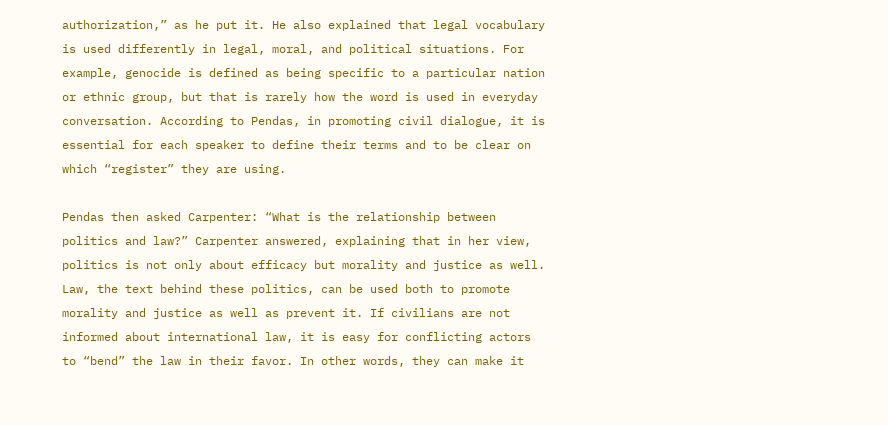authorization,” as he put it. He also explained that legal vocabulary is used differently in legal, moral, and political situations. For example, genocide is defined as being specific to a particular nation or ethnic group, but that is rarely how the word is used in everyday conversation. According to Pendas, in promoting civil dialogue, it is essential for each speaker to define their terms and to be clear on which “register” they are using.

Pendas then asked Carpenter: “What is the relationship between politics and law?” Carpenter answered, explaining that in her view, politics is not only about efficacy but morality and justice as well. Law, the text behind these politics, can be used both to promote morality and justice as well as prevent it. If civilians are not informed about international law, it is easy for conflicting actors to “bend” the law in their favor. In other words, they can make it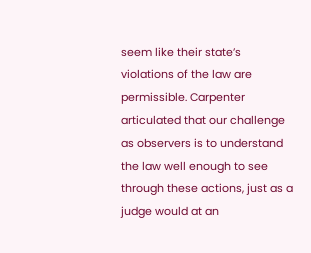seem like their state’s violations of the law are permissible. Carpenter articulated that our challenge as observers is to understand the law well enough to see through these actions, just as a judge would at an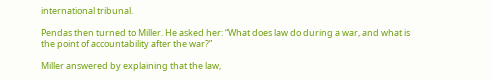international tribunal.

Pendas then turned to Miller. He asked her: “What does law do during a war, and what is the point of accountability after the war?”

Miller answered by explaining that the law,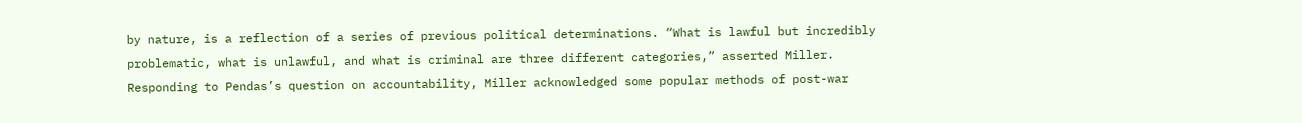by nature, is a reflection of a series of previous political determinations. “What is lawful but incredibly problematic, what is unlawful, and what is criminal are three different categories,” asserted Miller. Responding to Pendas’s question on accountability, Miller acknowledged some popular methods of post-war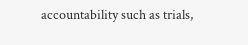accountability such as trials,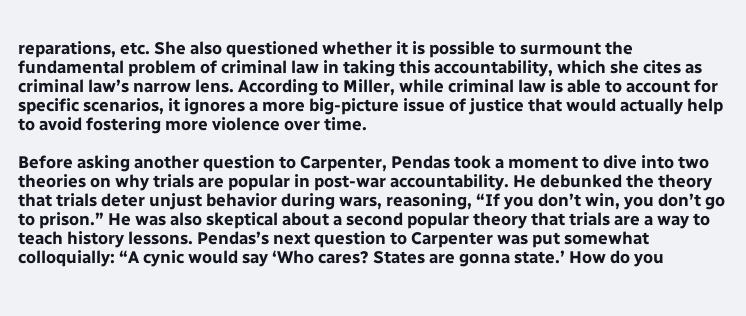reparations, etc. She also questioned whether it is possible to surmount the fundamental problem of criminal law in taking this accountability, which she cites as criminal law’s narrow lens. According to Miller, while criminal law is able to account for specific scenarios, it ignores a more big-picture issue of justice that would actually help to avoid fostering more violence over time.

Before asking another question to Carpenter, Pendas took a moment to dive into two theories on why trials are popular in post-war accountability. He debunked the theory that trials deter unjust behavior during wars, reasoning, “If you don’t win, you don’t go to prison.” He was also skeptical about a second popular theory that trials are a way to teach history lessons. Pendas’s next question to Carpenter was put somewhat colloquially: “A cynic would say ‘Who cares? States are gonna state.’ How do you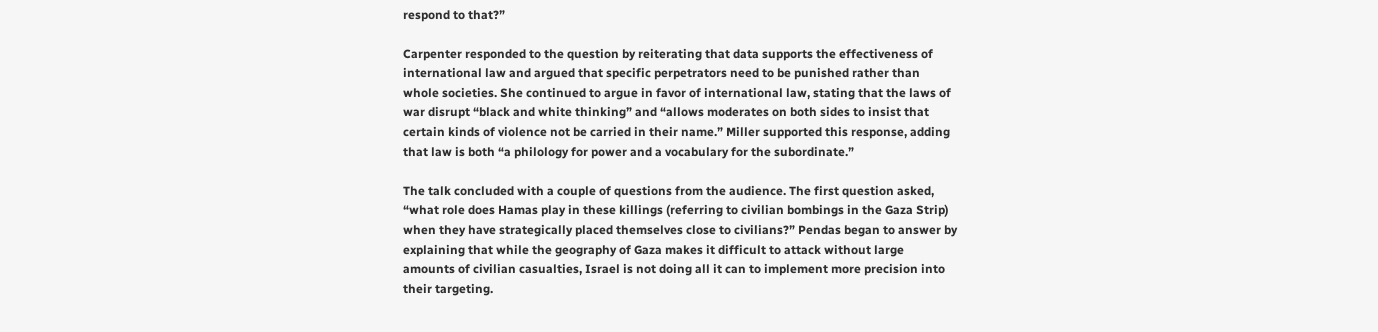respond to that?”

Carpenter responded to the question by reiterating that data supports the effectiveness of international law and argued that specific perpetrators need to be punished rather than whole societies. She continued to argue in favor of international law, stating that the laws of war disrupt “black and white thinking” and “allows moderates on both sides to insist that certain kinds of violence not be carried in their name.” Miller supported this response, adding that law is both “a philology for power and a vocabulary for the subordinate.”

The talk concluded with a couple of questions from the audience. The first question asked, “what role does Hamas play in these killings (referring to civilian bombings in the Gaza Strip) when they have strategically placed themselves close to civilians?” Pendas began to answer by explaining that while the geography of Gaza makes it difficult to attack without large amounts of civilian casualties, Israel is not doing all it can to implement more precision into their targeting.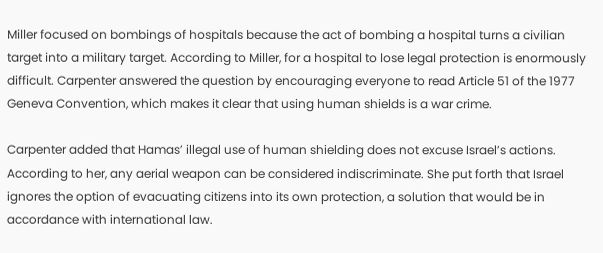Miller focused on bombings of hospitals because the act of bombing a hospital turns a civilian target into a military target. According to Miller, for a hospital to lose legal protection is enormously difficult. Carpenter answered the question by encouraging everyone to read Article 51 of the 1977 Geneva Convention, which makes it clear that using human shields is a war crime.

Carpenter added that Hamas’ illegal use of human shielding does not excuse Israel’s actions. According to her, any aerial weapon can be considered indiscriminate. She put forth that Israel ignores the option of evacuating citizens into its own protection, a solution that would be in accordance with international law.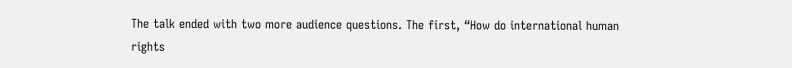The talk ended with two more audience questions. The first, “How do international human rights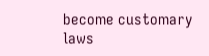become customary laws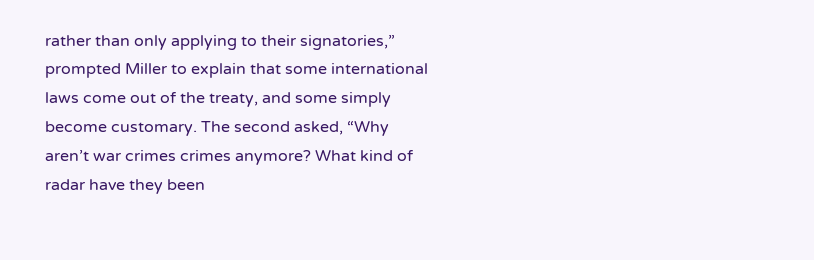rather than only applying to their signatories,” prompted Miller to explain that some international laws come out of the treaty, and some simply become customary. The second asked, “Why aren’t war crimes crimes anymore? What kind of radar have they been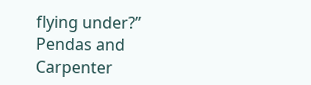flying under?” Pendas and Carpenter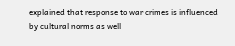explained that response to war crimes is influenced by cultural norms as well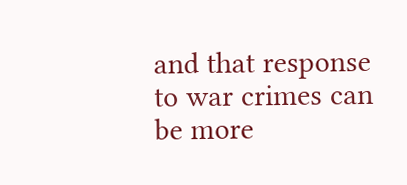and that response to war crimes can be more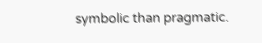symbolic than pragmatic.